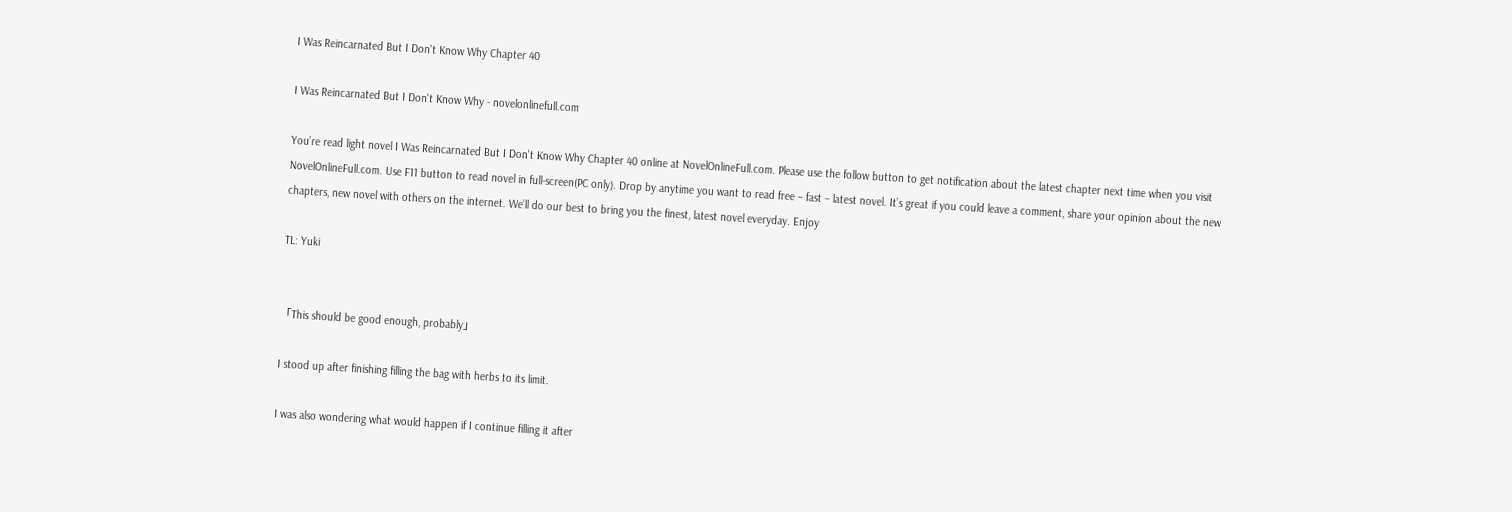I Was Reincarnated But I Don't Know Why Chapter 40

I Was Reincarnated But I Don't Know Why - novelonlinefull.com

You’re read light novel I Was Reincarnated But I Don't Know Why Chapter 40 online at NovelOnlineFull.com. Please use the follow button to get notification about the latest chapter next time when you visit NovelOnlineFull.com. Use F11 button to read novel in full-screen(PC only). Drop by anytime you want to read free – fast – latest novel. It’s great if you could leave a comment, share your opinion about the new chapters, new novel with others on the internet. We’ll do our best to bring you the finest, latest novel everyday. Enjoy

TL: Yuki


「This should be good enough, probably」

I stood up after finishing filling the bag with herbs to its limit.

I was also wondering what would happen if I continue filling it after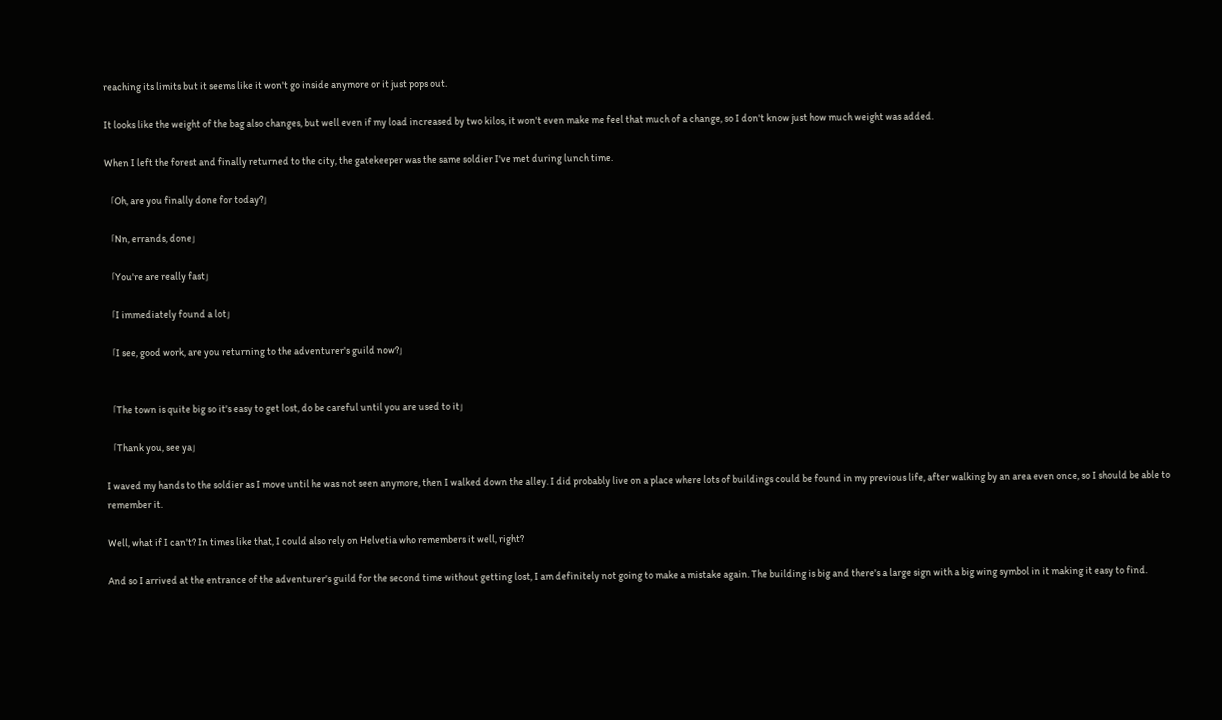reaching its limits but it seems like it won't go inside anymore or it just pops out.

It looks like the weight of the bag also changes, but well even if my load increased by two kilos, it won't even make me feel that much of a change, so I don't know just how much weight was added.

When I left the forest and finally returned to the city, the gatekeeper was the same soldier I've met during lunch time.

「Oh, are you finally done for today?」

「Nn, errands, done」

「You're are really fast」

「I immediately found a lot」

「I see, good work, are you returning to the adventurer's guild now?」


「The town is quite big so it's easy to get lost, do be careful until you are used to it」

「Thank you, see ya」

I waved my hands to the soldier as I move until he was not seen anymore, then I walked down the alley. I did probably live on a place where lots of buildings could be found in my previous life, after walking by an area even once, so I should be able to remember it.

Well, what if I can't? In times like that, I could also rely on Helvetia who remembers it well, right?

And so I arrived at the entrance of the adventurer's guild for the second time without getting lost, I am definitely not going to make a mistake again. The building is big and there's a large sign with a big wing symbol in it making it easy to find.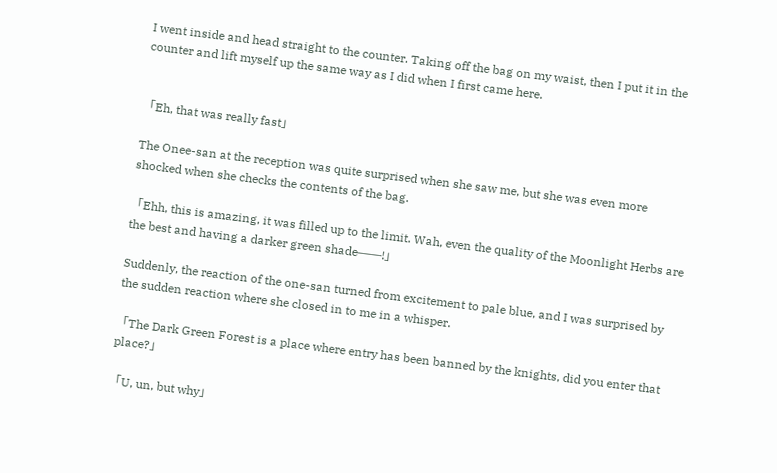I went inside and head straight to the counter. Taking off the bag on my waist, then I put it in the counter and lift myself up the same way as I did when I first came here.


「Eh, that was really fast」

The Onee-san at the reception was quite surprised when she saw me, but she was even more shocked when she checks the contents of the bag.

「Ehh, this is amazing, it was filled up to the limit. Wah, even the quality of the Moonlight Herbs are the best and having a darker green shade――!」

Suddenly, the reaction of the one-san turned from excitement to pale blue, and I was surprised by the sudden reaction where she closed in to me in a whisper.

「The Dark Green Forest is a place where entry has been banned by the knights, did you enter that place?」

「U, un, but why」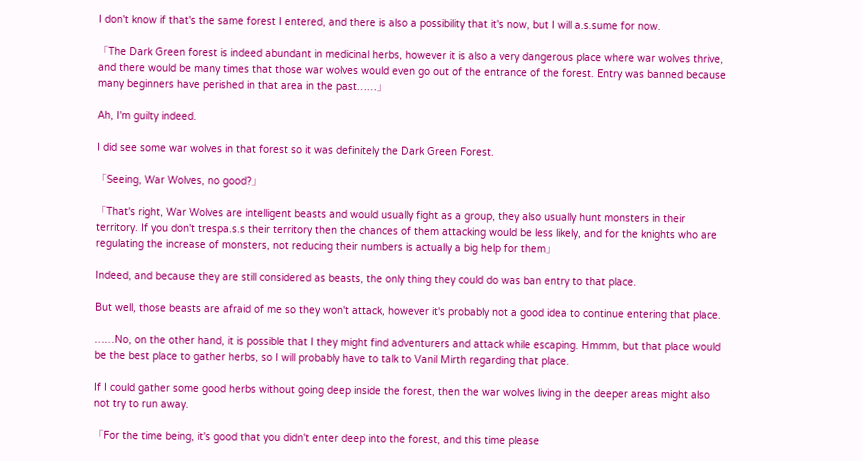I don't know if that's the same forest I entered, and there is also a possibility that it's now, but I will a.s.sume for now.

「The Dark Green forest is indeed abundant in medicinal herbs, however it is also a very dangerous place where war wolves thrive, and there would be many times that those war wolves would even go out of the entrance of the forest. Entry was banned because many beginners have perished in that area in the past……」

Ah, I'm guilty indeed.

I did see some war wolves in that forest so it was definitely the Dark Green Forest.

「Seeing, War Wolves, no good?」

「That's right, War Wolves are intelligent beasts and would usually fight as a group, they also usually hunt monsters in their territory. If you don't trespa.s.s their territory then the chances of them attacking would be less likely, and for the knights who are regulating the increase of monsters, not reducing their numbers is actually a big help for them」

Indeed, and because they are still considered as beasts, the only thing they could do was ban entry to that place.

But well, those beasts are afraid of me so they won't attack, however it's probably not a good idea to continue entering that place.

……No, on the other hand, it is possible that I they might find adventurers and attack while escaping. Hmmm, but that place would be the best place to gather herbs, so I will probably have to talk to Vanil Mirth regarding that place.

If I could gather some good herbs without going deep inside the forest, then the war wolves living in the deeper areas might also not try to run away.

「For the time being, it's good that you didn't enter deep into the forest, and this time please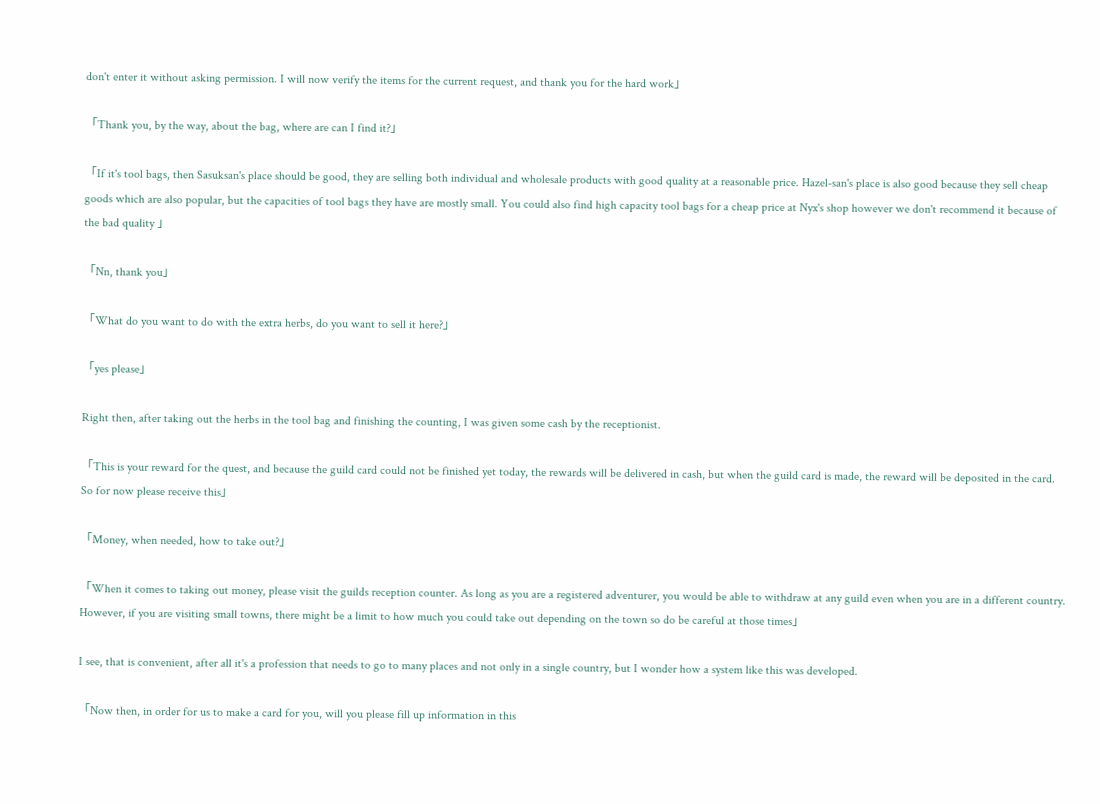don't enter it without asking permission. I will now verify the items for the current request, and thank you for the hard work」

「Thank you, by the way, about the bag, where are can I find it?」

「If it's tool bags, then Sasuksan's place should be good, they are selling both individual and wholesale products with good quality at a reasonable price. Hazel-san's place is also good because they sell cheap goods which are also popular, but the capacities of tool bags they have are mostly small. You could also find high capacity tool bags for a cheap price at Nyx's shop however we don't recommend it because of the bad quality 」

「Nn, thank you」

「What do you want to do with the extra herbs, do you want to sell it here?」

「yes please」

Right then, after taking out the herbs in the tool bag and finishing the counting, I was given some cash by the receptionist.

「This is your reward for the quest, and because the guild card could not be finished yet today, the rewards will be delivered in cash, but when the guild card is made, the reward will be deposited in the card. So for now please receive this」

「Money, when needed, how to take out?」

「When it comes to taking out money, please visit the guilds reception counter. As long as you are a registered adventurer, you would be able to withdraw at any guild even when you are in a different country. However, if you are visiting small towns, there might be a limit to how much you could take out depending on the town so do be careful at those times」

I see, that is convenient, after all it's a profession that needs to go to many places and not only in a single country, but I wonder how a system like this was developed.

「Now then, in order for us to make a card for you, will you please fill up information in this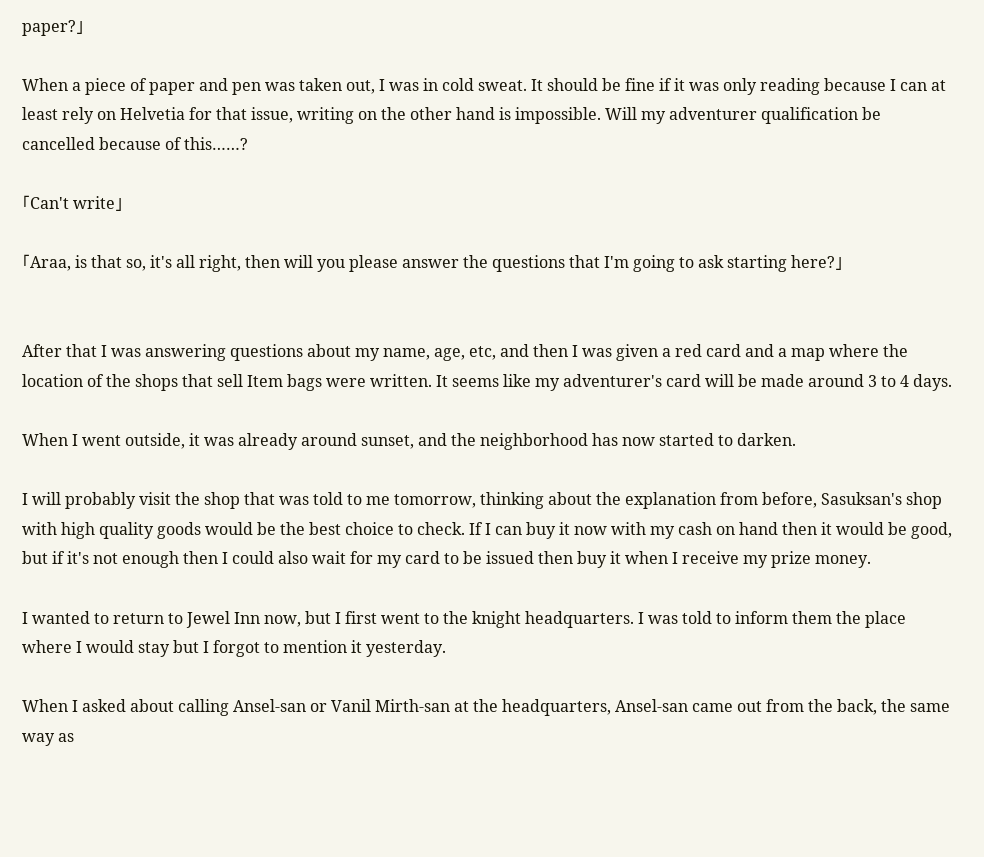paper?」

When a piece of paper and pen was taken out, I was in cold sweat. It should be fine if it was only reading because I can at least rely on Helvetia for that issue, writing on the other hand is impossible. Will my adventurer qualification be cancelled because of this……?

「Can't write」

「Araa, is that so, it's all right, then will you please answer the questions that I'm going to ask starting here?」


After that I was answering questions about my name, age, etc, and then I was given a red card and a map where the location of the shops that sell Item bags were written. It seems like my adventurer's card will be made around 3 to 4 days.

When I went outside, it was already around sunset, and the neighborhood has now started to darken.

I will probably visit the shop that was told to me tomorrow, thinking about the explanation from before, Sasuksan's shop with high quality goods would be the best choice to check. If I can buy it now with my cash on hand then it would be good, but if it's not enough then I could also wait for my card to be issued then buy it when I receive my prize money.

I wanted to return to Jewel Inn now, but I first went to the knight headquarters. I was told to inform them the place where I would stay but I forgot to mention it yesterday.

When I asked about calling Ansel-san or Vanil Mirth-san at the headquarters, Ansel-san came out from the back, the same way as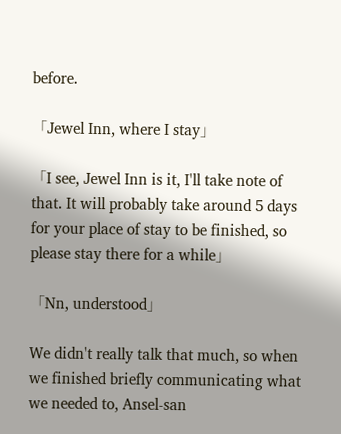before.

「Jewel Inn, where I stay」

「I see, Jewel Inn is it, I'll take note of that. It will probably take around 5 days for your place of stay to be finished, so please stay there for a while」

「Nn, understood」

We didn't really talk that much, so when we finished briefly communicating what we needed to, Ansel-san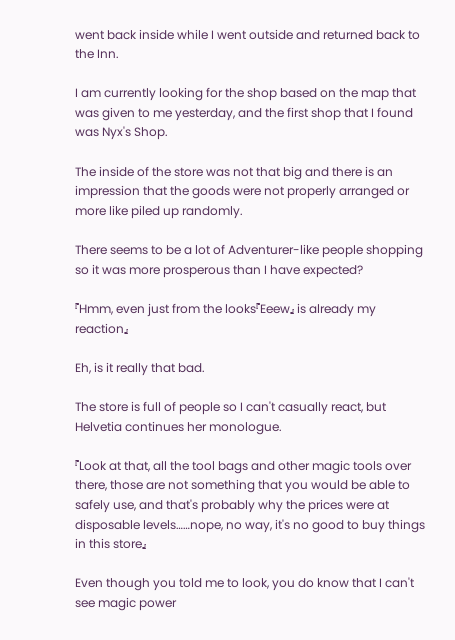went back inside while I went outside and returned back to the Inn.

I am currently looking for the shop based on the map that was given to me yesterday, and the first shop that I found was Nyx's Shop.

The inside of the store was not that big and there is an impression that the goods were not properly arranged or more like piled up randomly.

There seems to be a lot of Adventurer-like people shopping so it was more prosperous than I have expected?

『Hmm, even just from the looks『Eeew』 is already my reaction』

Eh, is it really that bad.

The store is full of people so I can't casually react, but Helvetia continues her monologue.

『Look at that, all the tool bags and other magic tools over there, those are not something that you would be able to safely use, and that's probably why the prices were at disposable levels……nope, no way, it's no good to buy things in this store』

Even though you told me to look, you do know that I can't see magic power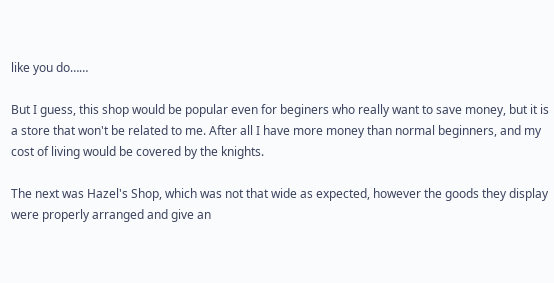like you do……

But I guess, this shop would be popular even for beginers who really want to save money, but it is a store that won't be related to me. After all I have more money than normal beginners, and my cost of living would be covered by the knights.

The next was Hazel's Shop, which was not that wide as expected, however the goods they display were properly arranged and give an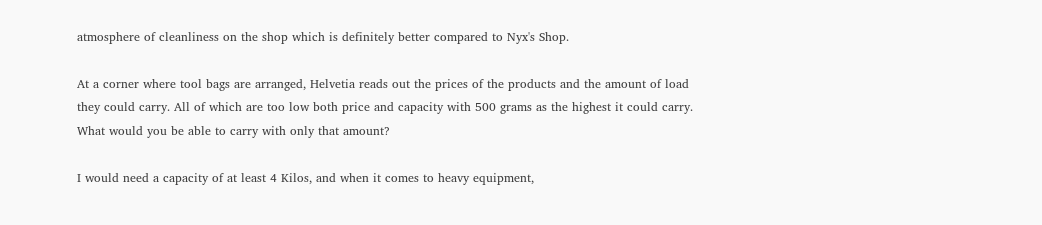atmosphere of cleanliness on the shop which is definitely better compared to Nyx's Shop.

At a corner where tool bags are arranged, Helvetia reads out the prices of the products and the amount of load they could carry. All of which are too low both price and capacity with 500 grams as the highest it could carry. What would you be able to carry with only that amount?

I would need a capacity of at least 4 Kilos, and when it comes to heavy equipment,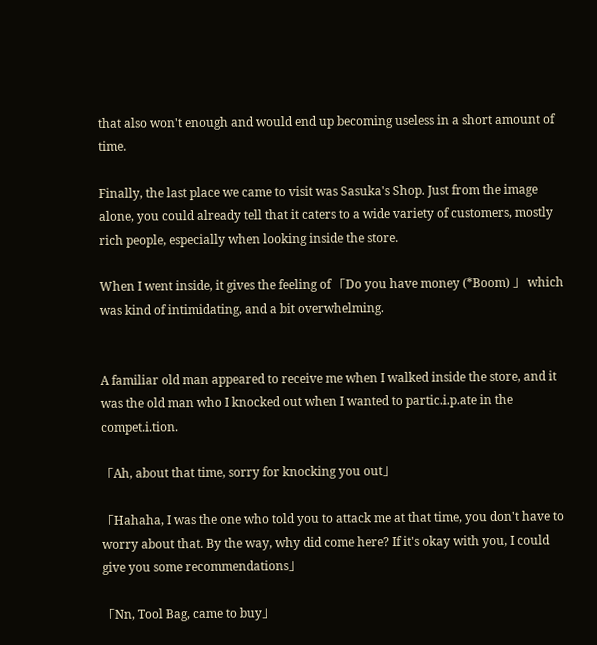that also won't enough and would end up becoming useless in a short amount of time.

Finally, the last place we came to visit was Sasuka's Shop. Just from the image alone, you could already tell that it caters to a wide variety of customers, mostly rich people, especially when looking inside the store.

When I went inside, it gives the feeling of 「Do you have money (*Boom) 」 which was kind of intimidating, and a bit overwhelming.


A familiar old man appeared to receive me when I walked inside the store, and it was the old man who I knocked out when I wanted to partic.i.p.ate in the compet.i.tion.

「Ah, about that time, sorry for knocking you out」

「Hahaha, I was the one who told you to attack me at that time, you don't have to worry about that. By the way, why did come here? If it's okay with you, I could give you some recommendations」

「Nn, Tool Bag, came to buy」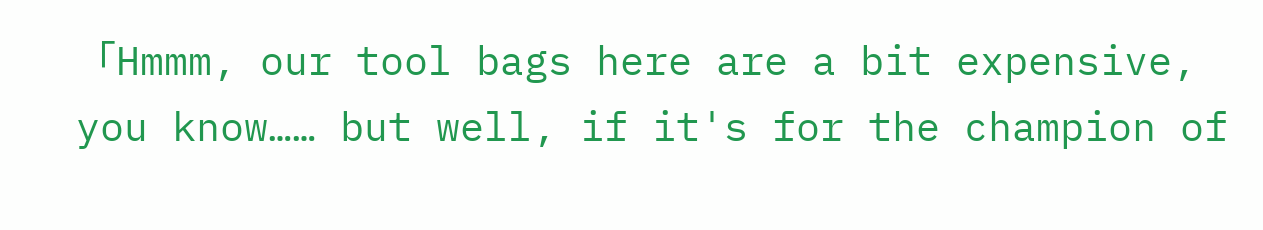「Hmmm, our tool bags here are a bit expensive, you know…… but well, if it's for the champion of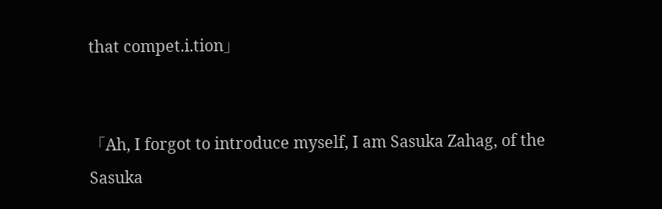that compet.i.tion」


「Ah, I forgot to introduce myself, I am Sasuka Zahag, of the Sasuka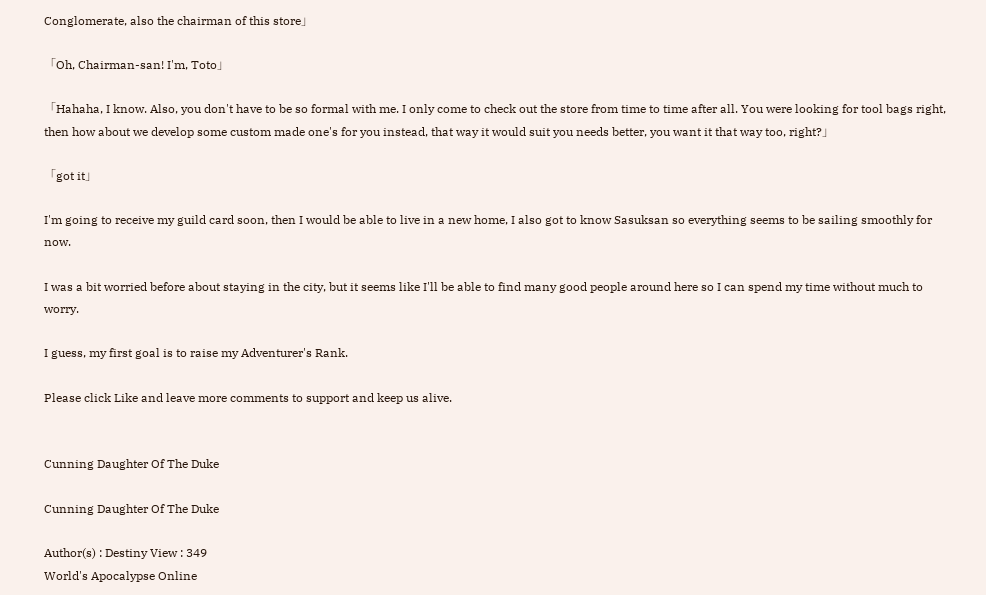Conglomerate, also the chairman of this store」

「Oh, Chairman-san! I'm, Toto」

「Hahaha, I know. Also, you don't have to be so formal with me. I only come to check out the store from time to time after all. You were looking for tool bags right, then how about we develop some custom made one's for you instead, that way it would suit you needs better, you want it that way too, right?」

「got it」

I'm going to receive my guild card soon, then I would be able to live in a new home, I also got to know Sasuksan so everything seems to be sailing smoothly for now.

I was a bit worried before about staying in the city, but it seems like I'll be able to find many good people around here so I can spend my time without much to worry.

I guess, my first goal is to raise my Adventurer's Rank.

Please click Like and leave more comments to support and keep us alive.


Cunning Daughter Of The Duke

Cunning Daughter Of The Duke

Author(s) : Destiny View : 349
World's Apocalypse Online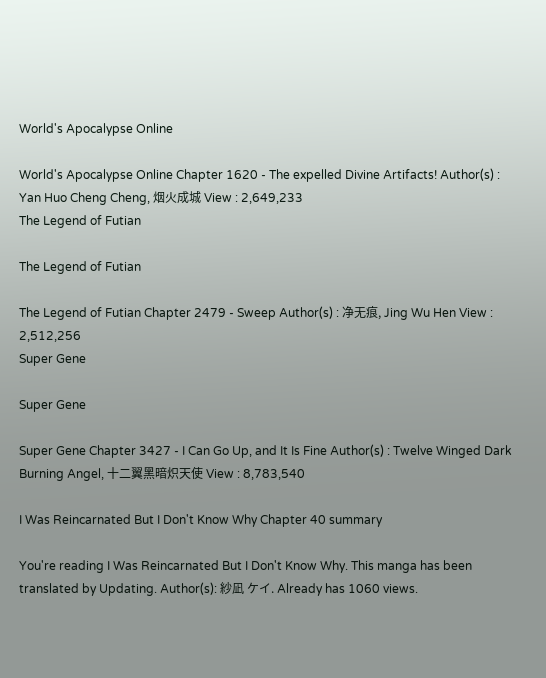World's Apocalypse Online

World's Apocalypse Online Chapter 1620 - The expelled Divine Artifacts! Author(s) : Yan Huo Cheng Cheng, 烟火成城 View : 2,649,233
The Legend of Futian

The Legend of Futian

The Legend of Futian Chapter 2479 - Sweep Author(s) : 净无痕, Jing Wu Hen View : 2,512,256
Super Gene

Super Gene

Super Gene Chapter 3427 - I Can Go Up, and It Is Fine Author(s) : Twelve Winged Dark Burning Angel, 十二翼黑暗炽天使 View : 8,783,540

I Was Reincarnated But I Don't Know Why Chapter 40 summary

You're reading I Was Reincarnated But I Don't Know Why. This manga has been translated by Updating. Author(s): 紗凪 ケイ. Already has 1060 views.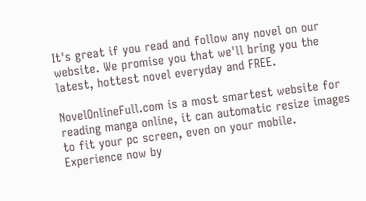It's great if you read and follow any novel on our website. We promise you that we'll bring you the latest, hottest novel everyday and FREE.

NovelOnlineFull.com is a most smartest website for reading manga online, it can automatic resize images to fit your pc screen, even on your mobile. Experience now by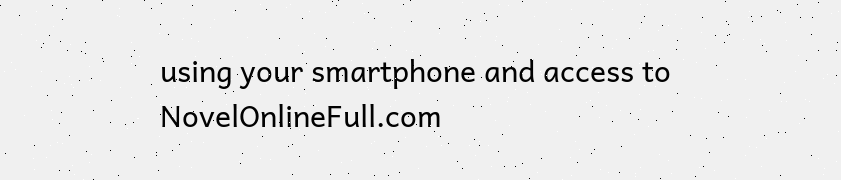using your smartphone and access to NovelOnlineFull.com